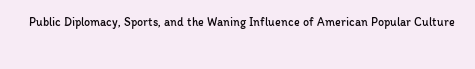Public Diplomacy, Sports, and the Waning Influence of American Popular Culture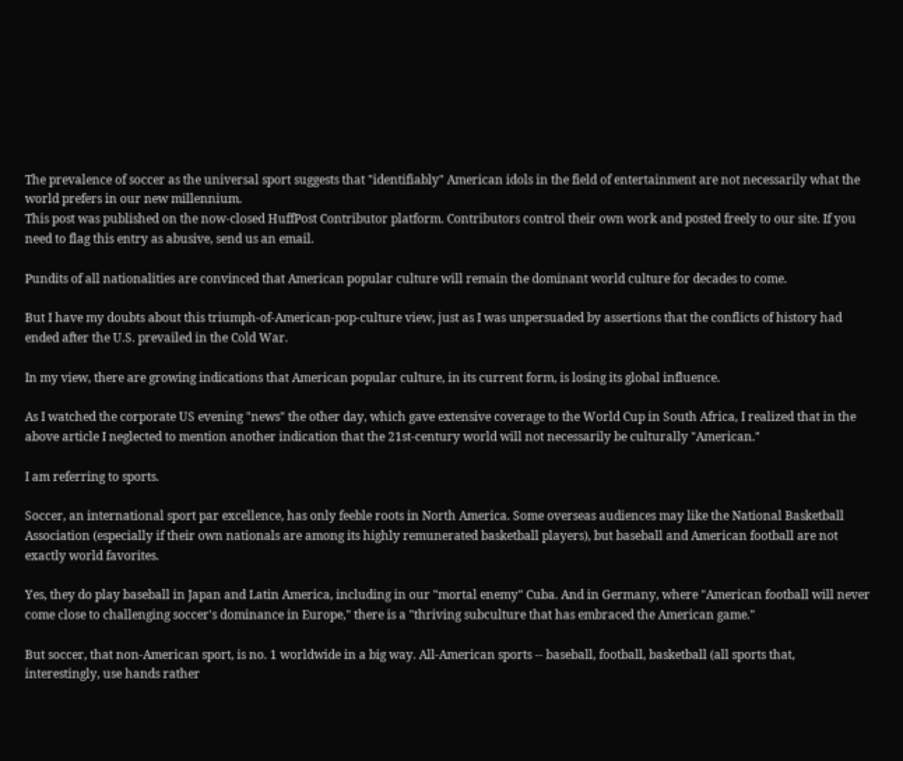The prevalence of soccer as the universal sport suggests that "identifiably" American idols in the field of entertainment are not necessarily what the world prefers in our new millennium.
This post was published on the now-closed HuffPost Contributor platform. Contributors control their own work and posted freely to our site. If you need to flag this entry as abusive, send us an email.

Pundits of all nationalities are convinced that American popular culture will remain the dominant world culture for decades to come.

But I have my doubts about this triumph-of-American-pop-culture view, just as I was unpersuaded by assertions that the conflicts of history had ended after the U.S. prevailed in the Cold War.

In my view, there are growing indications that American popular culture, in its current form, is losing its global influence.

As I watched the corporate US evening "news" the other day, which gave extensive coverage to the World Cup in South Africa, I realized that in the above article I neglected to mention another indication that the 21st-century world will not necessarily be culturally "American."

I am referring to sports.

Soccer, an international sport par excellence, has only feeble roots in North America. Some overseas audiences may like the National Basketball Association (especially if their own nationals are among its highly remunerated basketball players), but baseball and American football are not exactly world favorites.

Yes, they do play baseball in Japan and Latin America, including in our "mortal enemy" Cuba. And in Germany, where "American football will never come close to challenging soccer's dominance in Europe," there is a "thriving subculture that has embraced the American game."

But soccer, that non-American sport, is no. 1 worldwide in a big way. All-American sports -- baseball, football, basketball (all sports that, interestingly, use hands rather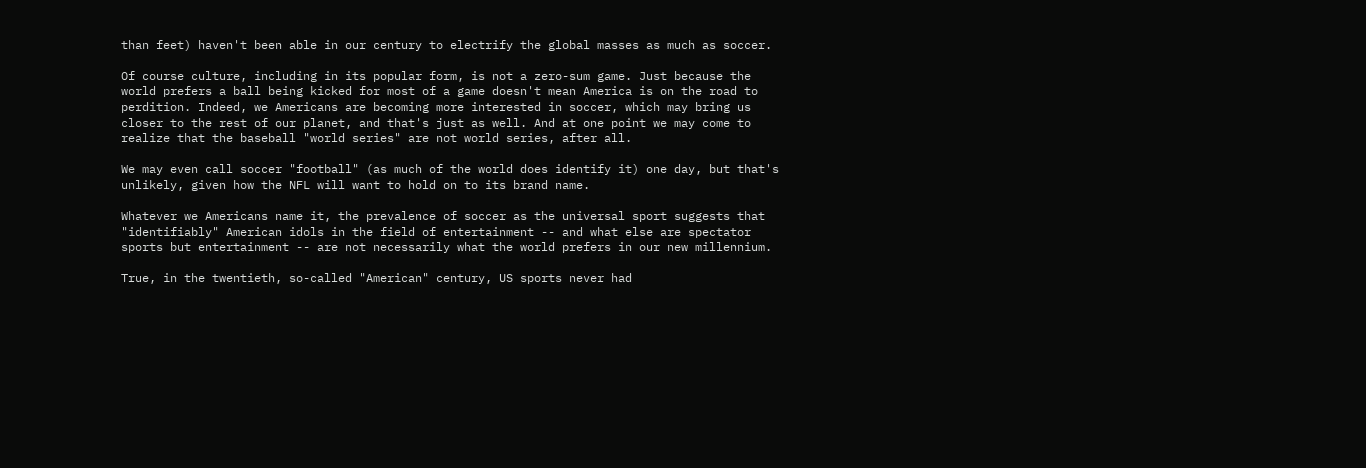than feet) haven't been able in our century to electrify the global masses as much as soccer.

Of course culture, including in its popular form, is not a zero-sum game. Just because the world prefers a ball being kicked for most of a game doesn't mean America is on the road to perdition. Indeed, we Americans are becoming more interested in soccer, which may bring us closer to the rest of our planet, and that's just as well. And at one point we may come to realize that the baseball "world series" are not world series, after all.

We may even call soccer "football" (as much of the world does identify it) one day, but that's unlikely, given how the NFL will want to hold on to its brand name.

Whatever we Americans name it, the prevalence of soccer as the universal sport suggests that "identifiably" American idols in the field of entertainment -- and what else are spectator sports but entertainment -- are not necessarily what the world prefers in our new millennium.

True, in the twentieth, so-called "American" century, US sports never had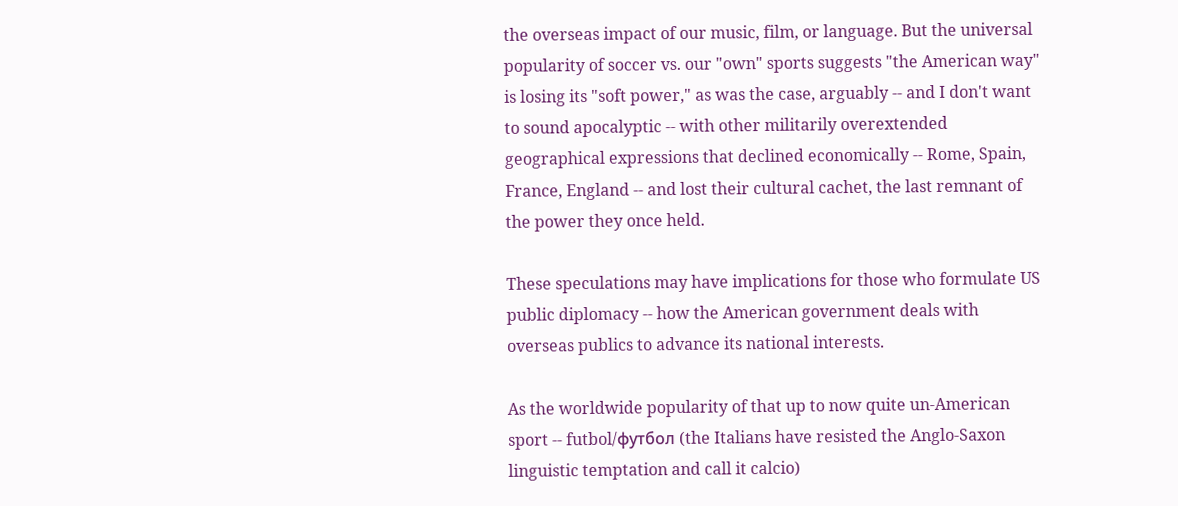the overseas impact of our music, film, or language. But the universal popularity of soccer vs. our "own" sports suggests "the American way" is losing its "soft power," as was the case, arguably -- and I don't want to sound apocalyptic -- with other militarily overextended geographical expressions that declined economically -- Rome, Spain, France, England -- and lost their cultural cachet, the last remnant of the power they once held.

These speculations may have implications for those who formulate US public diplomacy -- how the American government deals with overseas publics to advance its national interests.

As the worldwide popularity of that up to now quite un-American sport -- futbol/футбол (the Italians have resisted the Anglo-Saxon linguistic temptation and call it calcio)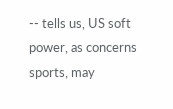-- tells us, US soft power, as concerns sports, may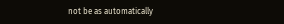not be as automatically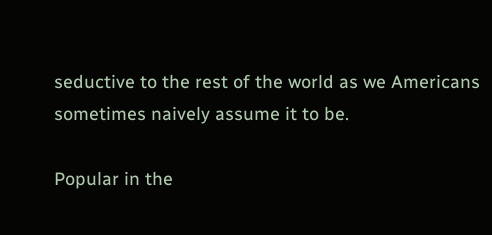seductive to the rest of the world as we Americans sometimes naively assume it to be.

Popular in the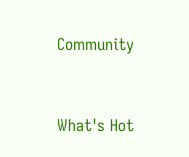Community


What's Hot